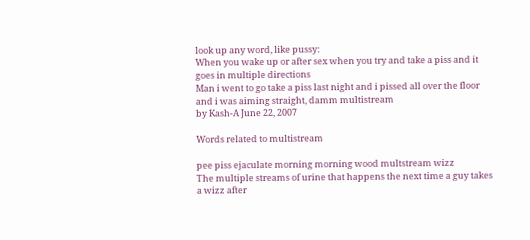look up any word, like pussy:
When you wake up or after sex when you try and take a piss and it goes in multiple directions
Man i went to go take a piss last night and i pissed all over the floor and i was aiming straight, damm multistream
by Kash-A June 22, 2007

Words related to multistream

pee piss ejaculate morning morning wood multstream wizz
The multiple streams of urine that happens the next time a guy takes a wizz after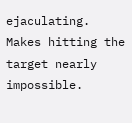ejaculating. Makes hitting the target nearly impossible.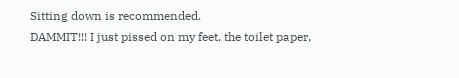Sitting down is recommended.
DAMMIT!!! I just pissed on my feet, the toilet paper,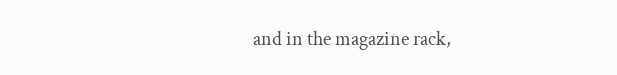and in the magazine rack,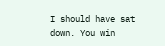I should have sat down. You win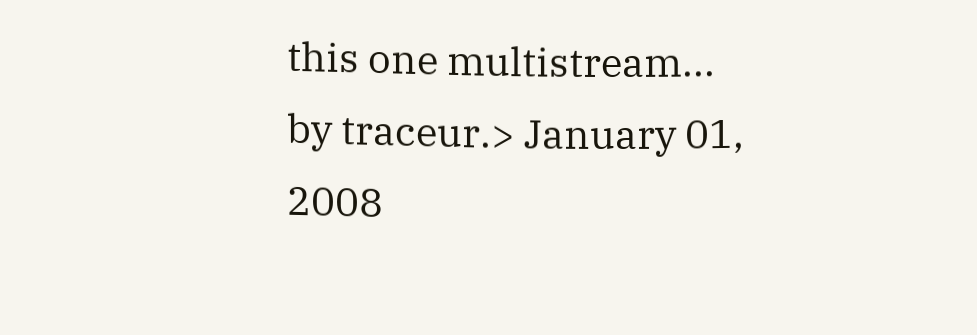this one multistream...
by traceur.> January 01, 2008